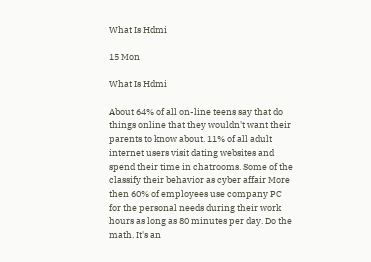What Is Hdmi

15 Mon

What Is Hdmi

About 64% of all on-line teens say that do things online that they wouldn't want their parents to know about. 11% of all adult internet users visit dating websites and spend their time in chatrooms. Some of the classify their behavior as cyber affair More then 60% of employees use company PC for the personal needs during their work hours as long as 80 minutes per day. Do the math. It's an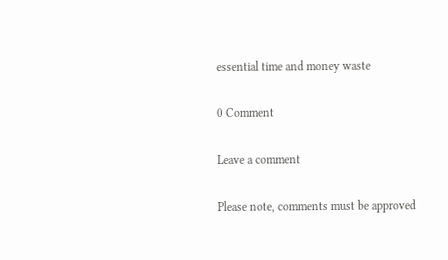essential time and money waste

0 Comment

Leave a comment

Please note, comments must be approved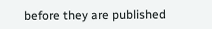before they are published